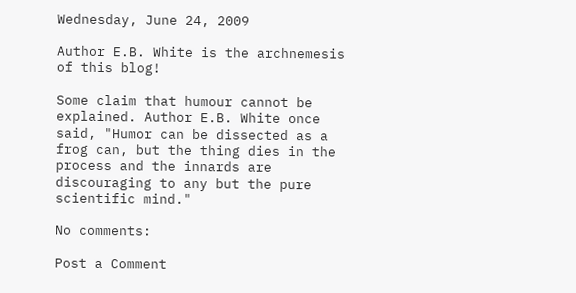Wednesday, June 24, 2009

Author E.B. White is the archnemesis of this blog!

Some claim that humour cannot be explained. Author E.B. White once said, "Humor can be dissected as a frog can, but the thing dies in the process and the innards are discouraging to any but the pure scientific mind."

No comments:

Post a Comment